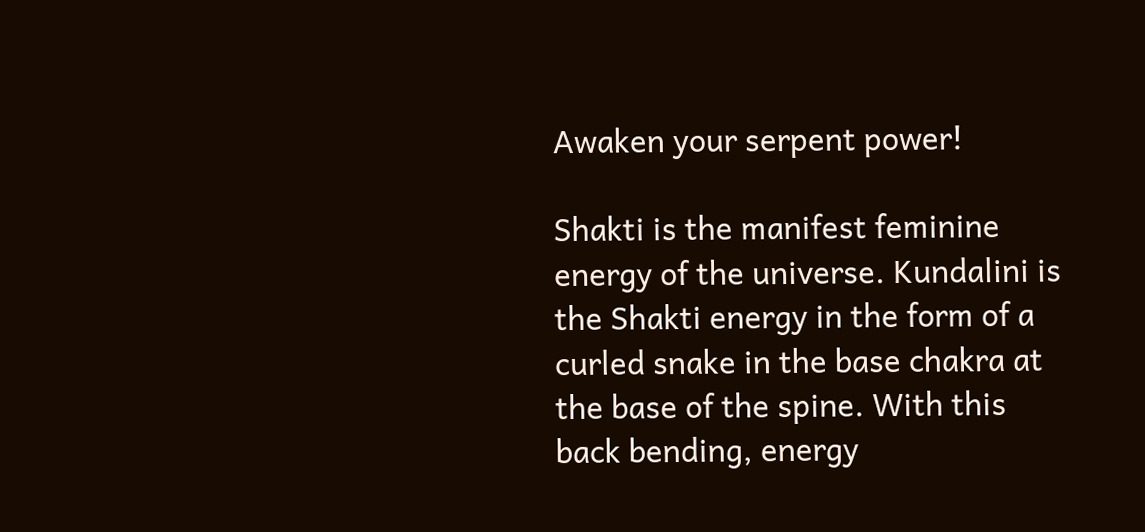Awaken your serpent power!

Shakti is the manifest feminine energy of the universe. Kundalini is the Shakti energy in the form of a curled snake in the base chakra at the base of the spine. With this back bending, energy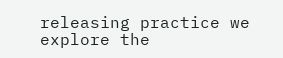releasing practice we explore the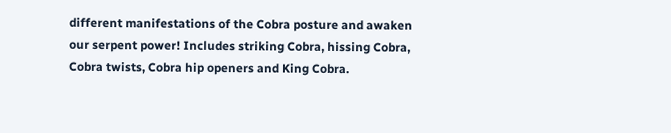different manifestations of the Cobra posture and awaken our serpent power! Includes striking Cobra, hissing Cobra, Cobra twists, Cobra hip openers and King Cobra.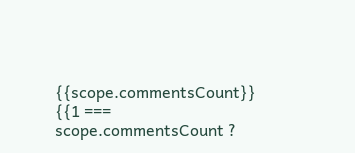{{scope.commentsCount}} {{1 === scope.commentsCount ?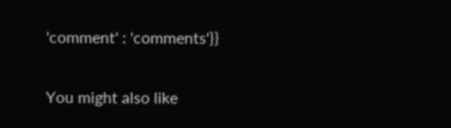'comment' : 'comments'}}

You might also like